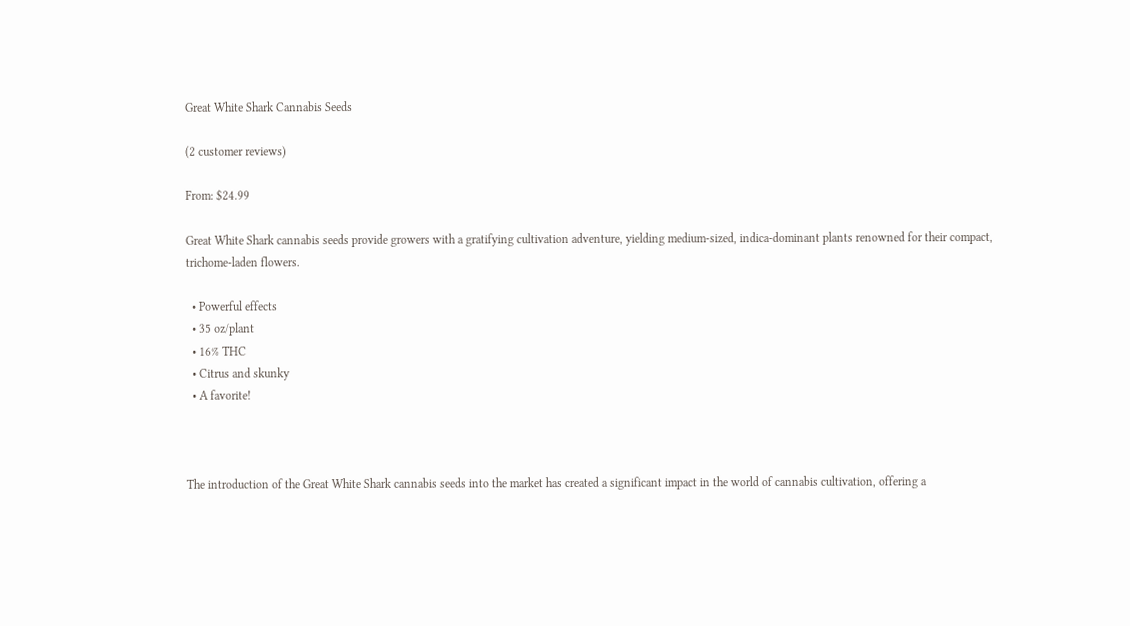Great White Shark Cannabis Seeds

(2 customer reviews)

From: $24.99

Great White Shark cannabis seeds provide growers with a gratifying cultivation adventure, yielding medium-sized, indica-dominant plants renowned for their compact, trichome-laden flowers.

  • Powerful effects
  • 35 oz/plant
  • 16% THC
  • Citrus and skunky
  • A favorite!



The introduction of the Great White Shark cannabis seeds into the market has created a significant impact in the world of cannabis cultivation, offering a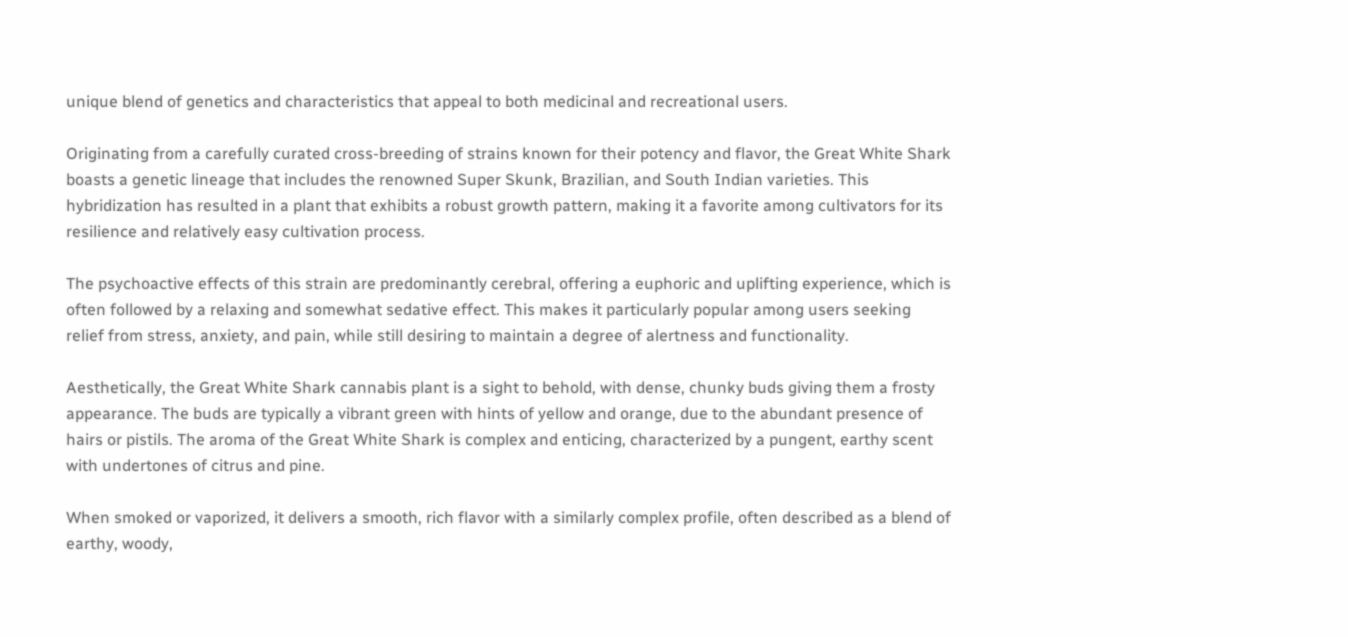unique blend of genetics and characteristics that appeal to both medicinal and recreational users.

Originating from a carefully curated cross-breeding of strains known for their potency and flavor, the Great White Shark boasts a genetic lineage that includes the renowned Super Skunk, Brazilian, and South Indian varieties. This hybridization has resulted in a plant that exhibits a robust growth pattern, making it a favorite among cultivators for its resilience and relatively easy cultivation process.

The psychoactive effects of this strain are predominantly cerebral, offering a euphoric and uplifting experience, which is often followed by a relaxing and somewhat sedative effect. This makes it particularly popular among users seeking relief from stress, anxiety, and pain, while still desiring to maintain a degree of alertness and functionality.

Aesthetically, the Great White Shark cannabis plant is a sight to behold, with dense, chunky buds giving them a frosty appearance. The buds are typically a vibrant green with hints of yellow and orange, due to the abundant presence of hairs or pistils. The aroma of the Great White Shark is complex and enticing, characterized by a pungent, earthy scent with undertones of citrus and pine.

When smoked or vaporized, it delivers a smooth, rich flavor with a similarly complex profile, often described as a blend of earthy, woody,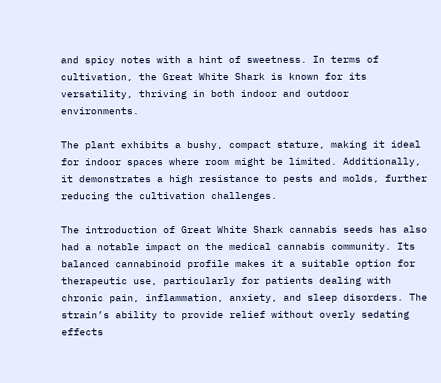and spicy notes with a hint of sweetness. In terms of cultivation, the Great White Shark is known for its versatility, thriving in both indoor and outdoor environments.

The plant exhibits a bushy, compact stature, making it ideal for indoor spaces where room might be limited. Additionally, it demonstrates a high resistance to pests and molds, further reducing the cultivation challenges.

The introduction of Great White Shark cannabis seeds has also had a notable impact on the medical cannabis community. Its balanced cannabinoid profile makes it a suitable option for therapeutic use, particularly for patients dealing with chronic pain, inflammation, anxiety, and sleep disorders. The strain’s ability to provide relief without overly sedating effects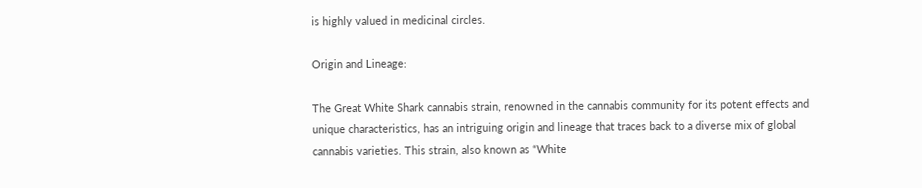is highly valued in medicinal circles.

Origin and Lineage:

The Great White Shark cannabis strain, renowned in the cannabis community for its potent effects and unique characteristics, has an intriguing origin and lineage that traces back to a diverse mix of global cannabis varieties. This strain, also known as “White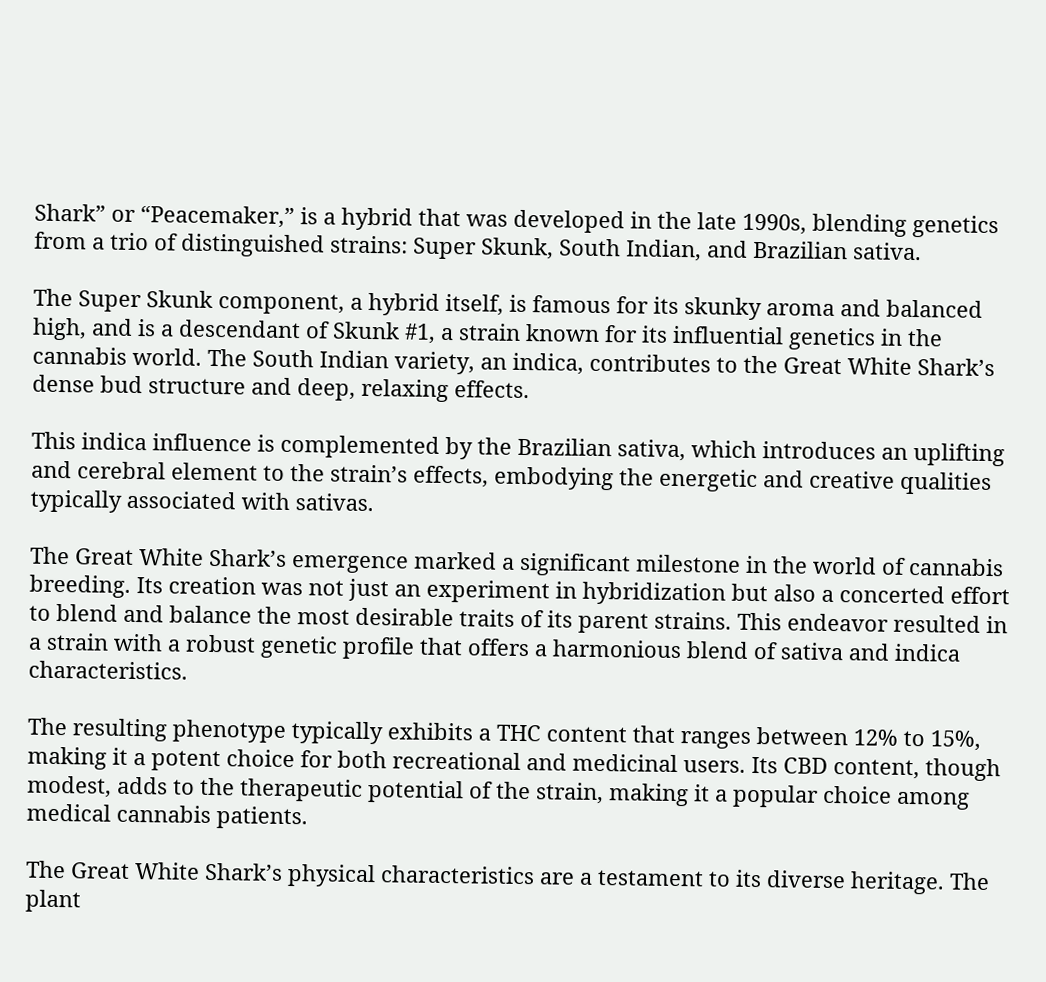Shark” or “Peacemaker,” is a hybrid that was developed in the late 1990s, blending genetics from a trio of distinguished strains: Super Skunk, South Indian, and Brazilian sativa.

The Super Skunk component, a hybrid itself, is famous for its skunky aroma and balanced high, and is a descendant of Skunk #1, a strain known for its influential genetics in the cannabis world. The South Indian variety, an indica, contributes to the Great White Shark’s dense bud structure and deep, relaxing effects.

This indica influence is complemented by the Brazilian sativa, which introduces an uplifting and cerebral element to the strain’s effects, embodying the energetic and creative qualities typically associated with sativas.

The Great White Shark’s emergence marked a significant milestone in the world of cannabis breeding. Its creation was not just an experiment in hybridization but also a concerted effort to blend and balance the most desirable traits of its parent strains. This endeavor resulted in a strain with a robust genetic profile that offers a harmonious blend of sativa and indica characteristics.

The resulting phenotype typically exhibits a THC content that ranges between 12% to 15%, making it a potent choice for both recreational and medicinal users. Its CBD content, though modest, adds to the therapeutic potential of the strain, making it a popular choice among medical cannabis patients.

The Great White Shark’s physical characteristics are a testament to its diverse heritage. The plant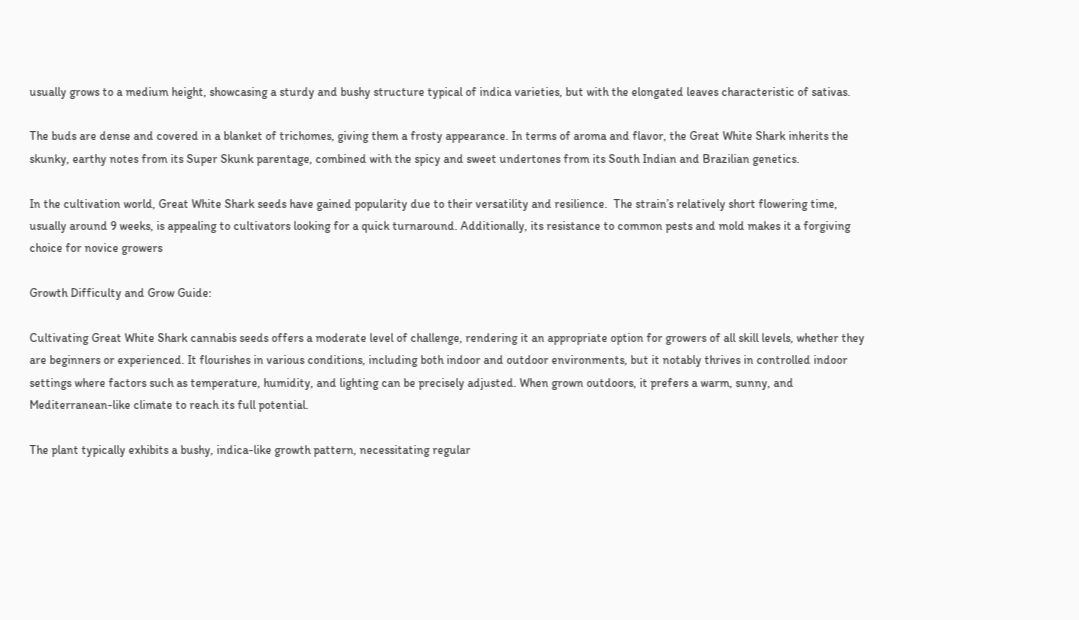usually grows to a medium height, showcasing a sturdy and bushy structure typical of indica varieties, but with the elongated leaves characteristic of sativas.

The buds are dense and covered in a blanket of trichomes, giving them a frosty appearance. In terms of aroma and flavor, the Great White Shark inherits the skunky, earthy notes from its Super Skunk parentage, combined with the spicy and sweet undertones from its South Indian and Brazilian genetics.

In the cultivation world, Great White Shark seeds have gained popularity due to their versatility and resilience.  The strain’s relatively short flowering time, usually around 9 weeks, is appealing to cultivators looking for a quick turnaround. Additionally, its resistance to common pests and mold makes it a forgiving choice for novice growers

Growth Difficulty and Grow Guide:

Cultivating Great White Shark cannabis seeds offers a moderate level of challenge, rendering it an appropriate option for growers of all skill levels, whether they are beginners or experienced. It flourishes in various conditions, including both indoor and outdoor environments, but it notably thrives in controlled indoor settings where factors such as temperature, humidity, and lighting can be precisely adjusted. When grown outdoors, it prefers a warm, sunny, and Mediterranean-like climate to reach its full potential.

The plant typically exhibits a bushy, indica-like growth pattern, necessitating regular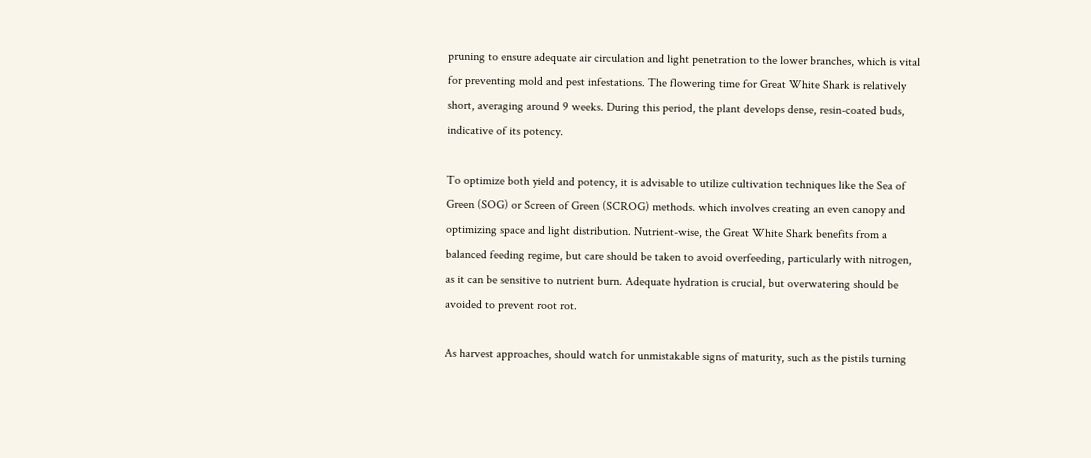pruning to ensure adequate air circulation and light penetration to the lower branches, which is vital for preventing mold and pest infestations. The flowering time for Great White Shark is relatively short, averaging around 9 weeks. During this period, the plant develops dense, resin-coated buds, indicative of its potency.

To optimize both yield and potency, it is advisable to utilize cultivation techniques like the Sea of Green (SOG) or Screen of Green (SCROG) methods. which involves creating an even canopy and optimizing space and light distribution. Nutrient-wise, the Great White Shark benefits from a balanced feeding regime, but care should be taken to avoid overfeeding, particularly with nitrogen, as it can be sensitive to nutrient burn. Adequate hydration is crucial, but overwatering should be avoided to prevent root rot.

As harvest approaches, should watch for unmistakable signs of maturity, such as the pistils turning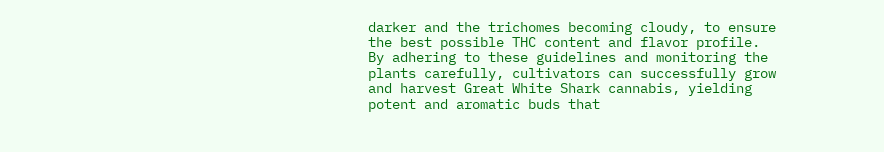darker and the trichomes becoming cloudy, to ensure the best possible THC content and flavor profile. By adhering to these guidelines and monitoring the plants carefully, cultivators can successfully grow and harvest Great White Shark cannabis, yielding potent and aromatic buds that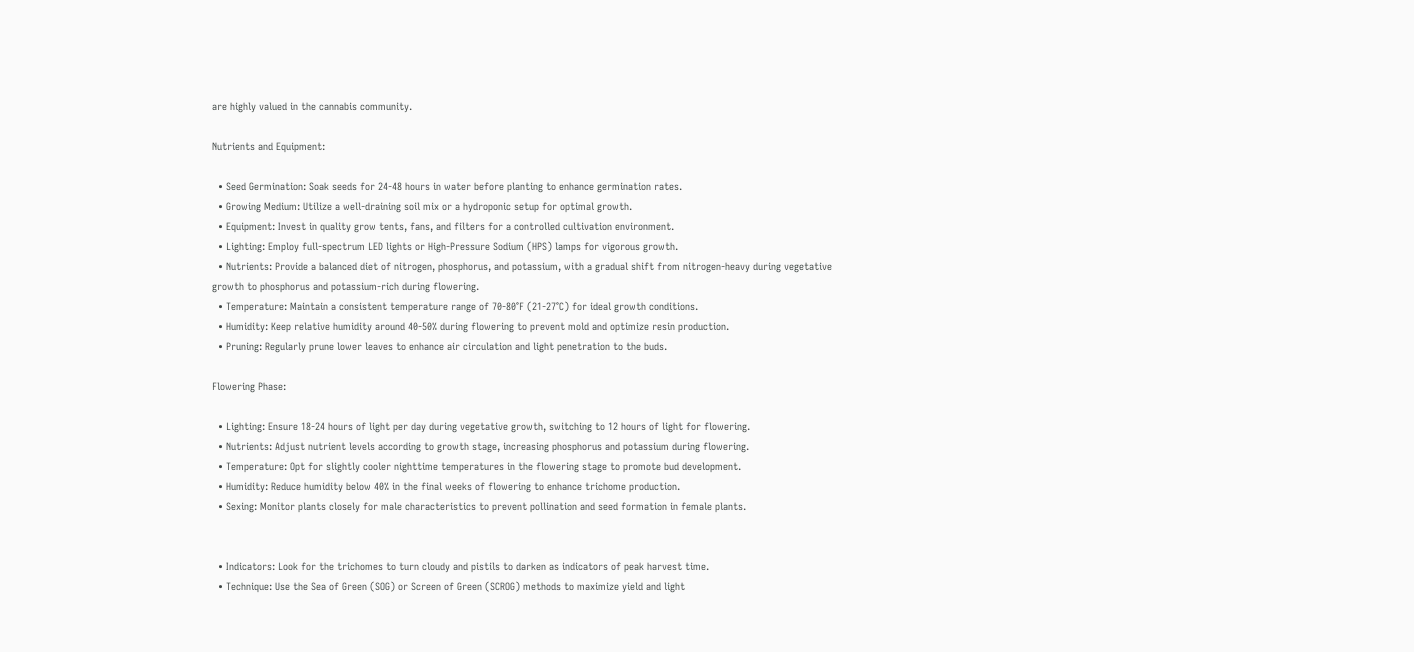are highly valued in the cannabis community.

Nutrients and Equipment:

  • Seed Germination: Soak seeds for 24-48 hours in water before planting to enhance germination rates.
  • Growing Medium: Utilize a well-draining soil mix or a hydroponic setup for optimal growth.
  • Equipment: Invest in quality grow tents, fans, and filters for a controlled cultivation environment.
  • Lighting: Employ full-spectrum LED lights or High-Pressure Sodium (HPS) lamps for vigorous growth.
  • Nutrients: Provide a balanced diet of nitrogen, phosphorus, and potassium, with a gradual shift from nitrogen-heavy during vegetative growth to phosphorus and potassium-rich during flowering.
  • Temperature: Maintain a consistent temperature range of 70-80°F (21-27°C) for ideal growth conditions.
  • Humidity: Keep relative humidity around 40-50% during flowering to prevent mold and optimize resin production.
  • Pruning: Regularly prune lower leaves to enhance air circulation and light penetration to the buds.

Flowering Phase:

  • Lighting: Ensure 18-24 hours of light per day during vegetative growth, switching to 12 hours of light for flowering.
  • Nutrients: Adjust nutrient levels according to growth stage, increasing phosphorus and potassium during flowering.
  • Temperature: Opt for slightly cooler nighttime temperatures in the flowering stage to promote bud development.
  • Humidity: Reduce humidity below 40% in the final weeks of flowering to enhance trichome production.
  • Sexing: Monitor plants closely for male characteristics to prevent pollination and seed formation in female plants.


  • Indicators: Look for the trichomes to turn cloudy and pistils to darken as indicators of peak harvest time.
  • Technique: Use the Sea of Green (SOG) or Screen of Green (SCROG) methods to maximize yield and light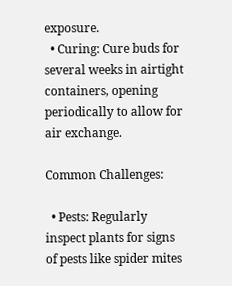exposure.
  • Curing: Cure buds for several weeks in airtight containers, opening periodically to allow for air exchange.

Common Challenges:

  • Pests: Regularly inspect plants for signs of pests like spider mites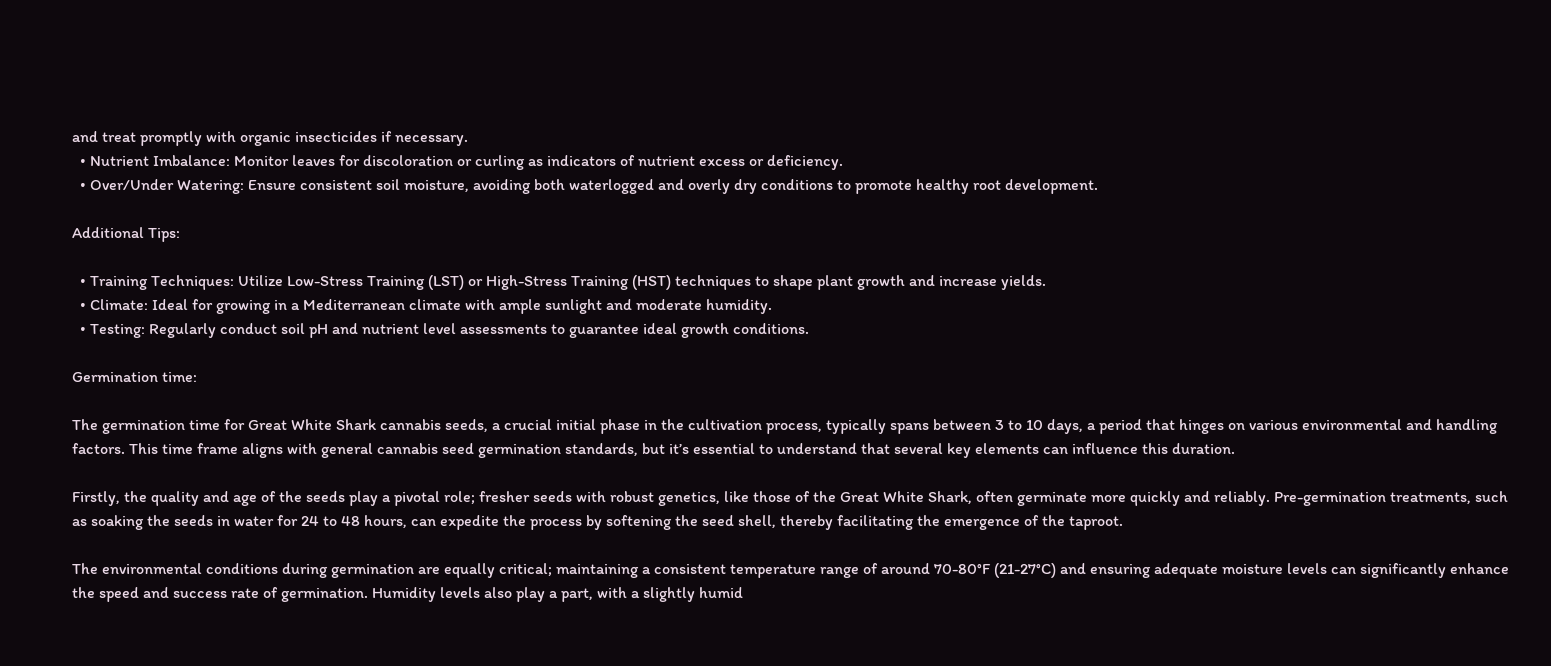and treat promptly with organic insecticides if necessary.
  • Nutrient Imbalance: Monitor leaves for discoloration or curling as indicators of nutrient excess or deficiency.
  • Over/Under Watering: Ensure consistent soil moisture, avoiding both waterlogged and overly dry conditions to promote healthy root development.

Additional Tips:

  • Training Techniques: Utilize Low-Stress Training (LST) or High-Stress Training (HST) techniques to shape plant growth and increase yields.
  • Climate: Ideal for growing in a Mediterranean climate with ample sunlight and moderate humidity.
  • Testing: Regularly conduct soil pH and nutrient level assessments to guarantee ideal growth conditions.

Germination time:

The germination time for Great White Shark cannabis seeds, a crucial initial phase in the cultivation process, typically spans between 3 to 10 days, a period that hinges on various environmental and handling factors. This time frame aligns with general cannabis seed germination standards, but it’s essential to understand that several key elements can influence this duration.

Firstly, the quality and age of the seeds play a pivotal role; fresher seeds with robust genetics, like those of the Great White Shark, often germinate more quickly and reliably. Pre-germination treatments, such as soaking the seeds in water for 24 to 48 hours, can expedite the process by softening the seed shell, thereby facilitating the emergence of the taproot.

The environmental conditions during germination are equally critical; maintaining a consistent temperature range of around 70-80°F (21-27°C) and ensuring adequate moisture levels can significantly enhance the speed and success rate of germination. Humidity levels also play a part, with a slightly humid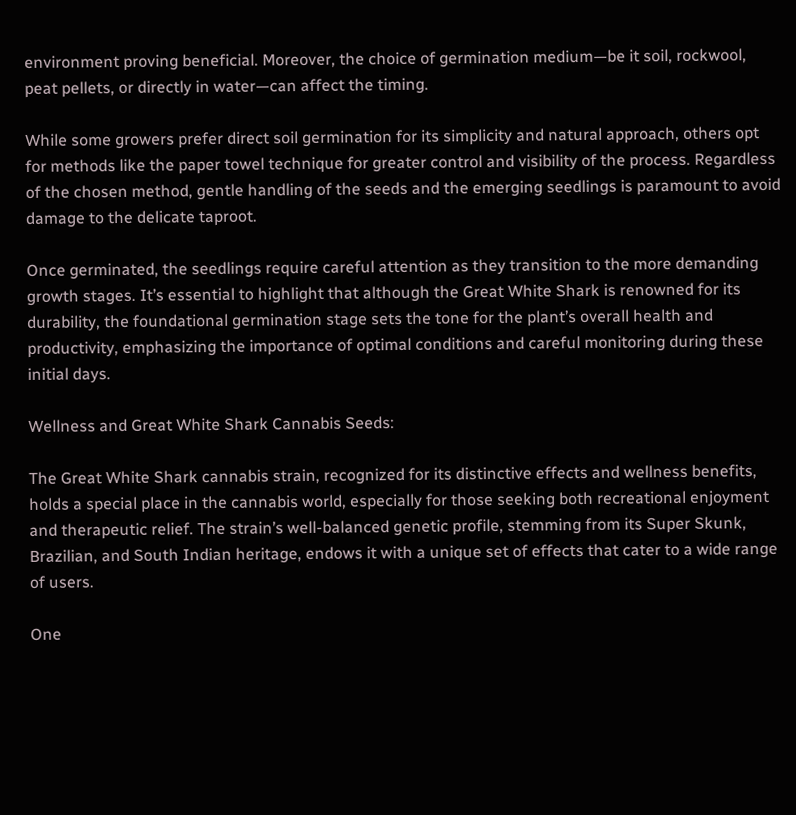environment proving beneficial. Moreover, the choice of germination medium—be it soil, rockwool, peat pellets, or directly in water—can affect the timing.

While some growers prefer direct soil germination for its simplicity and natural approach, others opt for methods like the paper towel technique for greater control and visibility of the process. Regardless of the chosen method, gentle handling of the seeds and the emerging seedlings is paramount to avoid damage to the delicate taproot.

Once germinated, the seedlings require careful attention as they transition to the more demanding growth stages. It’s essential to highlight that although the Great White Shark is renowned for its durability, the foundational germination stage sets the tone for the plant’s overall health and productivity, emphasizing the importance of optimal conditions and careful monitoring during these initial days.

Wellness and Great White Shark Cannabis Seeds:

The Great White Shark cannabis strain, recognized for its distinctive effects and wellness benefits, holds a special place in the cannabis world, especially for those seeking both recreational enjoyment and therapeutic relief. The strain’s well-balanced genetic profile, stemming from its Super Skunk, Brazilian, and South Indian heritage, endows it with a unique set of effects that cater to a wide range of users.

One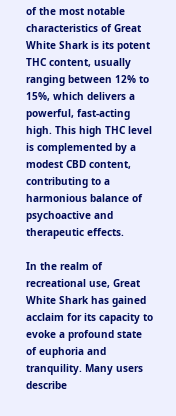of the most notable characteristics of Great White Shark is its potent THC content, usually ranging between 12% to 15%, which delivers a powerful, fast-acting high. This high THC level is complemented by a modest CBD content, contributing to a harmonious balance of psychoactive and therapeutic effects.

In the realm of recreational use, Great White Shark has gained acclaim for its capacity to evoke a profound state of euphoria and tranquility. Many users describe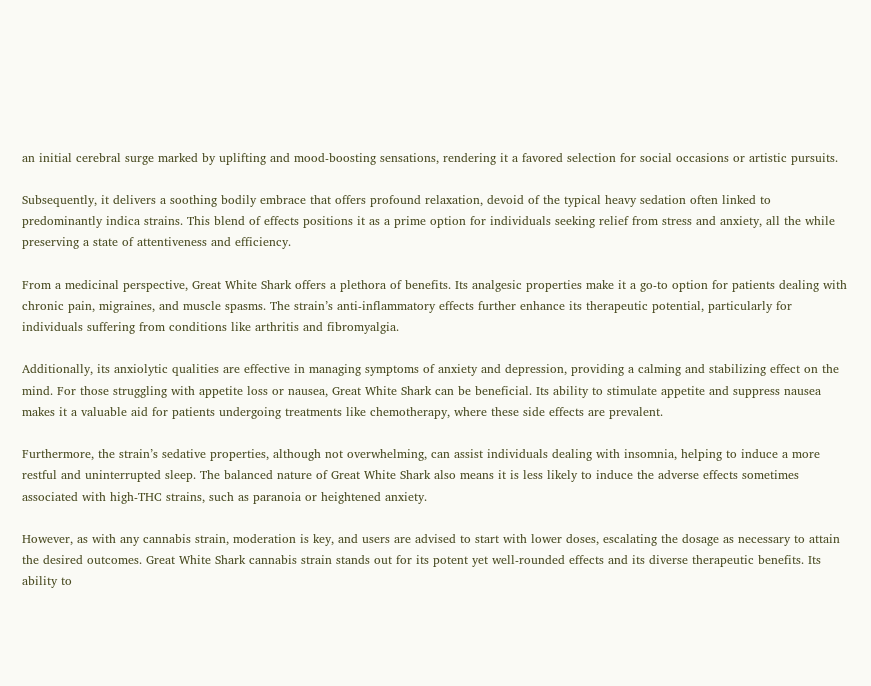an initial cerebral surge marked by uplifting and mood-boosting sensations, rendering it a favored selection for social occasions or artistic pursuits.

Subsequently, it delivers a soothing bodily embrace that offers profound relaxation, devoid of the typical heavy sedation often linked to predominantly indica strains. This blend of effects positions it as a prime option for individuals seeking relief from stress and anxiety, all the while preserving a state of attentiveness and efficiency.

From a medicinal perspective, Great White Shark offers a plethora of benefits. Its analgesic properties make it a go-to option for patients dealing with chronic pain, migraines, and muscle spasms. The strain’s anti-inflammatory effects further enhance its therapeutic potential, particularly for individuals suffering from conditions like arthritis and fibromyalgia.

Additionally, its anxiolytic qualities are effective in managing symptoms of anxiety and depression, providing a calming and stabilizing effect on the mind. For those struggling with appetite loss or nausea, Great White Shark can be beneficial. Its ability to stimulate appetite and suppress nausea makes it a valuable aid for patients undergoing treatments like chemotherapy, where these side effects are prevalent.

Furthermore, the strain’s sedative properties, although not overwhelming, can assist individuals dealing with insomnia, helping to induce a more restful and uninterrupted sleep. The balanced nature of Great White Shark also means it is less likely to induce the adverse effects sometimes associated with high-THC strains, such as paranoia or heightened anxiety.

However, as with any cannabis strain, moderation is key, and users are advised to start with lower doses, escalating the dosage as necessary to attain the desired outcomes. Great White Shark cannabis strain stands out for its potent yet well-rounded effects and its diverse therapeutic benefits. Its ability to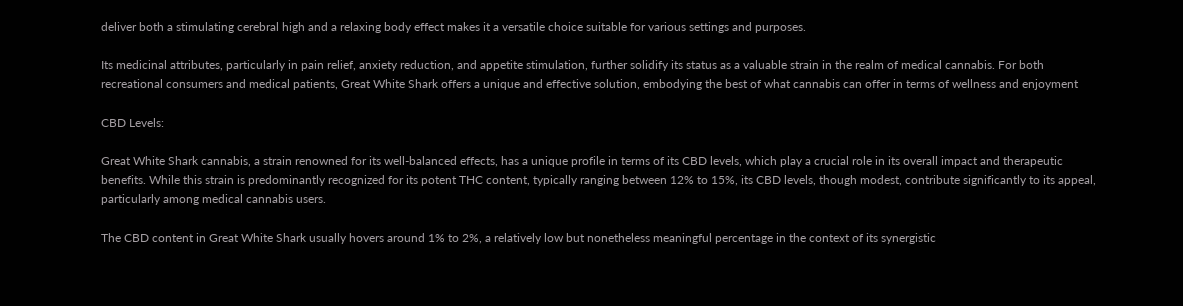deliver both a stimulating cerebral high and a relaxing body effect makes it a versatile choice suitable for various settings and purposes.

Its medicinal attributes, particularly in pain relief, anxiety reduction, and appetite stimulation, further solidify its status as a valuable strain in the realm of medical cannabis. For both recreational consumers and medical patients, Great White Shark offers a unique and effective solution, embodying the best of what cannabis can offer in terms of wellness and enjoyment

CBD Levels:

Great White Shark cannabis, a strain renowned for its well-balanced effects, has a unique profile in terms of its CBD levels, which play a crucial role in its overall impact and therapeutic benefits. While this strain is predominantly recognized for its potent THC content, typically ranging between 12% to 15%, its CBD levels, though modest, contribute significantly to its appeal, particularly among medical cannabis users.

The CBD content in Great White Shark usually hovers around 1% to 2%, a relatively low but nonetheless meaningful percentage in the context of its synergistic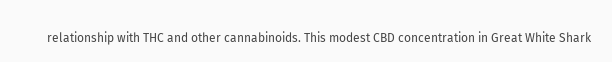relationship with THC and other cannabinoids. This modest CBD concentration in Great White Shark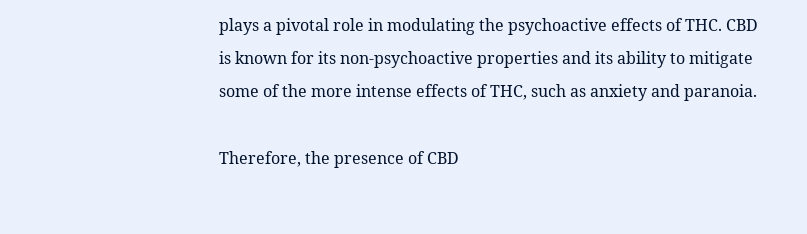plays a pivotal role in modulating the psychoactive effects of THC. CBD is known for its non-psychoactive properties and its ability to mitigate some of the more intense effects of THC, such as anxiety and paranoia.

Therefore, the presence of CBD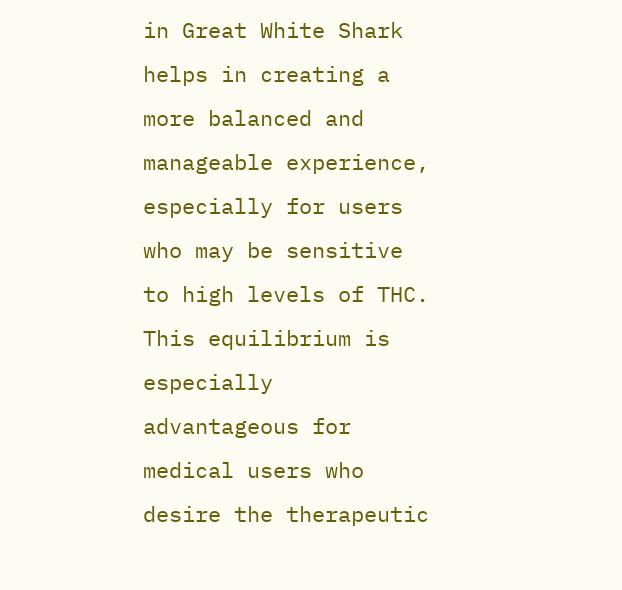in Great White Shark helps in creating a more balanced and manageable experience, especially for users who may be sensitive to high levels of THC. This equilibrium is especially advantageous for medical users who desire the therapeutic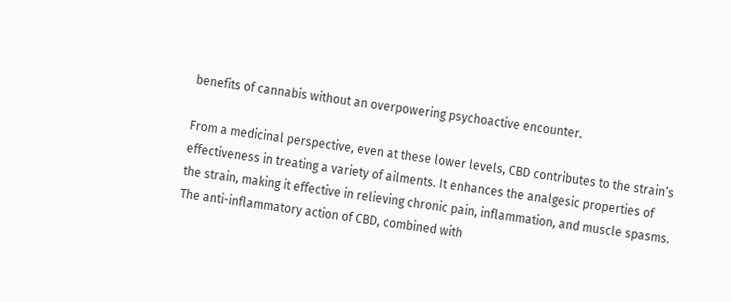benefits of cannabis without an overpowering psychoactive encounter.

From a medicinal perspective, even at these lower levels, CBD contributes to the strain’s effectiveness in treating a variety of ailments. It enhances the analgesic properties of the strain, making it effective in relieving chronic pain, inflammation, and muscle spasms. The anti-inflammatory action of CBD, combined with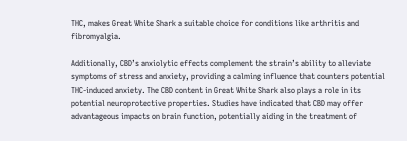THC, makes Great White Shark a suitable choice for conditions like arthritis and fibromyalgia.

Additionally, CBD’s anxiolytic effects complement the strain’s ability to alleviate symptoms of stress and anxiety, providing a calming influence that counters potential THC-induced anxiety. The CBD content in Great White Shark also plays a role in its potential neuroprotective properties. Studies have indicated that CBD may offer advantageous impacts on brain function, potentially aiding in the treatment of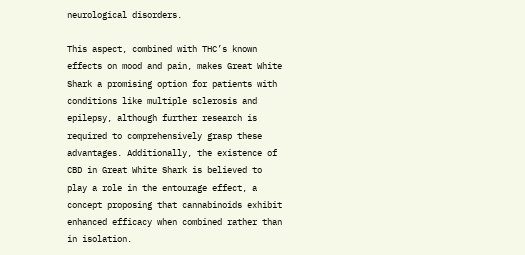neurological disorders.

This aspect, combined with THC’s known effects on mood and pain, makes Great White Shark a promising option for patients with conditions like multiple sclerosis and epilepsy, although further research is required to comprehensively grasp these advantages. Additionally, the existence of CBD in Great White Shark is believed to play a role in the entourage effect, a concept proposing that cannabinoids exhibit enhanced efficacy when combined rather than in isolation.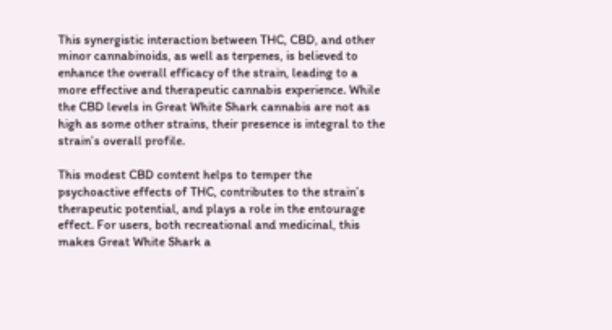This synergistic interaction between THC, CBD, and other minor cannabinoids, as well as terpenes, is believed to enhance the overall efficacy of the strain, leading to a more effective and therapeutic cannabis experience. While the CBD levels in Great White Shark cannabis are not as high as some other strains, their presence is integral to the strain’s overall profile.

This modest CBD content helps to temper the psychoactive effects of THC, contributes to the strain’s therapeutic potential, and plays a role in the entourage effect. For users, both recreational and medicinal, this makes Great White Shark a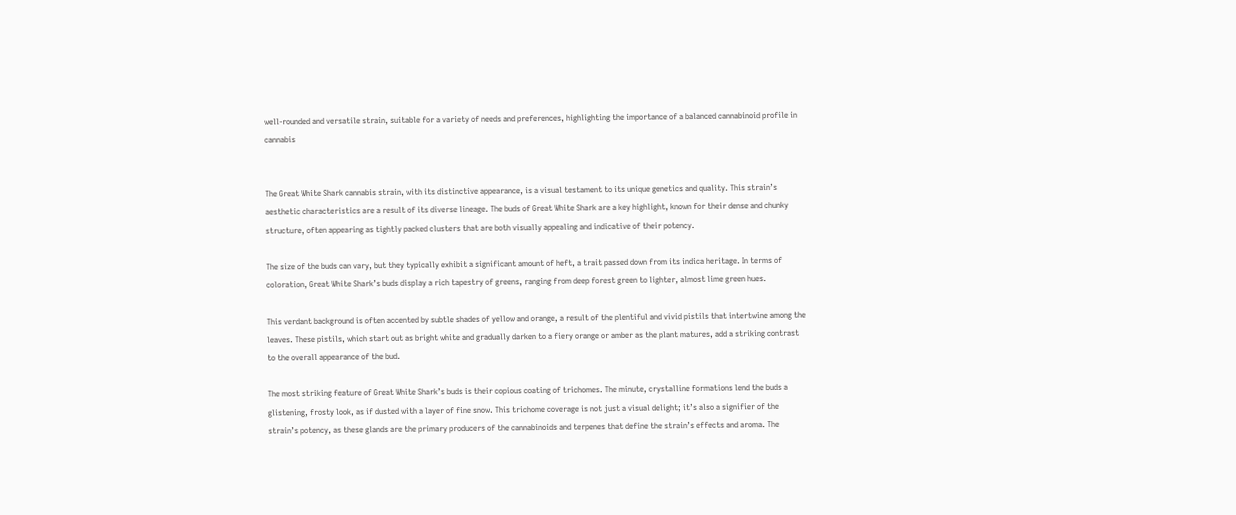well-rounded and versatile strain, suitable for a variety of needs and preferences, highlighting the importance of a balanced cannabinoid profile in cannabis


The Great White Shark cannabis strain, with its distinctive appearance, is a visual testament to its unique genetics and quality. This strain’s aesthetic characteristics are a result of its diverse lineage. The buds of Great White Shark are a key highlight, known for their dense and chunky structure, often appearing as tightly packed clusters that are both visually appealing and indicative of their potency.

The size of the buds can vary, but they typically exhibit a significant amount of heft, a trait passed down from its indica heritage. In terms of coloration, Great White Shark’s buds display a rich tapestry of greens, ranging from deep forest green to lighter, almost lime green hues.

This verdant background is often accented by subtle shades of yellow and orange, a result of the plentiful and vivid pistils that intertwine among the leaves. These pistils, which start out as bright white and gradually darken to a fiery orange or amber as the plant matures, add a striking contrast to the overall appearance of the bud.

The most striking feature of Great White Shark’s buds is their copious coating of trichomes. The minute, crystalline formations lend the buds a glistening, frosty look, as if dusted with a layer of fine snow. This trichome coverage is not just a visual delight; it’s also a signifier of the strain’s potency, as these glands are the primary producers of the cannabinoids and terpenes that define the strain’s effects and aroma. The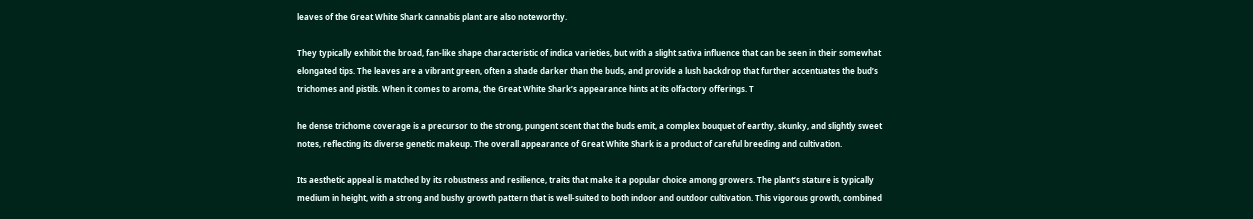leaves of the Great White Shark cannabis plant are also noteworthy.

They typically exhibit the broad, fan-like shape characteristic of indica varieties, but with a slight sativa influence that can be seen in their somewhat elongated tips. The leaves are a vibrant green, often a shade darker than the buds, and provide a lush backdrop that further accentuates the bud’s trichomes and pistils. When it comes to aroma, the Great White Shark’s appearance hints at its olfactory offerings. T

he dense trichome coverage is a precursor to the strong, pungent scent that the buds emit, a complex bouquet of earthy, skunky, and slightly sweet notes, reflecting its diverse genetic makeup. The overall appearance of Great White Shark is a product of careful breeding and cultivation.

Its aesthetic appeal is matched by its robustness and resilience, traits that make it a popular choice among growers. The plant’s stature is typically medium in height, with a strong and bushy growth pattern that is well-suited to both indoor and outdoor cultivation. This vigorous growth, combined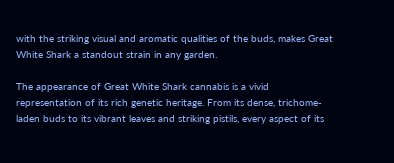with the striking visual and aromatic qualities of the buds, makes Great White Shark a standout strain in any garden.

The appearance of Great White Shark cannabis is a vivid representation of its rich genetic heritage. From its dense, trichome-laden buds to its vibrant leaves and striking pistils, every aspect of its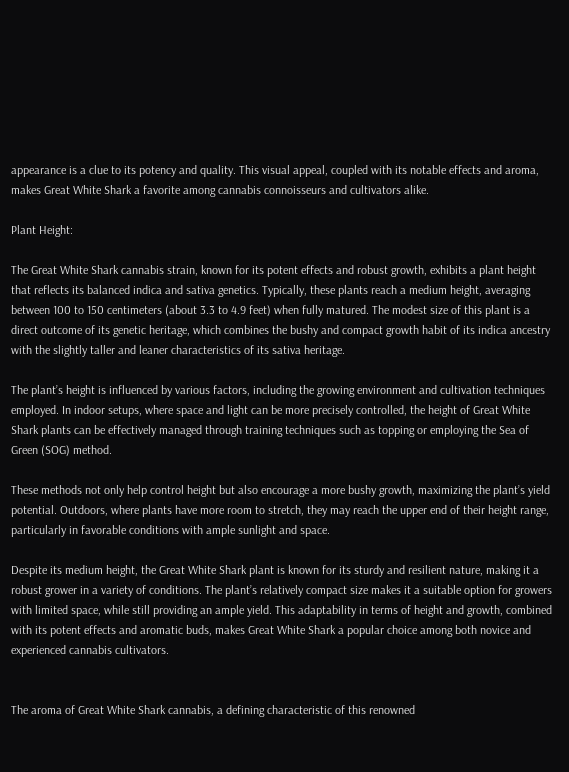appearance is a clue to its potency and quality. This visual appeal, coupled with its notable effects and aroma, makes Great White Shark a favorite among cannabis connoisseurs and cultivators alike.

Plant Height:

The Great White Shark cannabis strain, known for its potent effects and robust growth, exhibits a plant height that reflects its balanced indica and sativa genetics. Typically, these plants reach a medium height, averaging between 100 to 150 centimeters (about 3.3 to 4.9 feet) when fully matured. The modest size of this plant is a direct outcome of its genetic heritage, which combines the bushy and compact growth habit of its indica ancestry with the slightly taller and leaner characteristics of its sativa heritage.

The plant’s height is influenced by various factors, including the growing environment and cultivation techniques employed. In indoor setups, where space and light can be more precisely controlled, the height of Great White Shark plants can be effectively managed through training techniques such as topping or employing the Sea of Green (SOG) method.

These methods not only help control height but also encourage a more bushy growth, maximizing the plant’s yield potential. Outdoors, where plants have more room to stretch, they may reach the upper end of their height range, particularly in favorable conditions with ample sunlight and space.

Despite its medium height, the Great White Shark plant is known for its sturdy and resilient nature, making it a robust grower in a variety of conditions. The plant’s relatively compact size makes it a suitable option for growers with limited space, while still providing an ample yield. This adaptability in terms of height and growth, combined with its potent effects and aromatic buds, makes Great White Shark a popular choice among both novice and experienced cannabis cultivators.


The aroma of Great White Shark cannabis, a defining characteristic of this renowned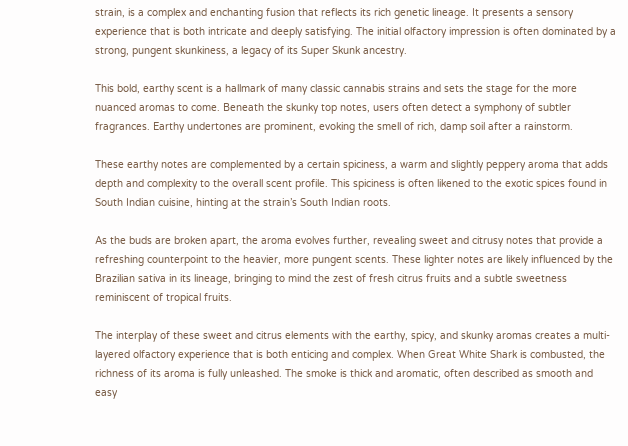strain, is a complex and enchanting fusion that reflects its rich genetic lineage. It presents a sensory experience that is both intricate and deeply satisfying. The initial olfactory impression is often dominated by a strong, pungent skunkiness, a legacy of its Super Skunk ancestry.

This bold, earthy scent is a hallmark of many classic cannabis strains and sets the stage for the more nuanced aromas to come. Beneath the skunky top notes, users often detect a symphony of subtler fragrances. Earthy undertones are prominent, evoking the smell of rich, damp soil after a rainstorm.

These earthy notes are complemented by a certain spiciness, a warm and slightly peppery aroma that adds depth and complexity to the overall scent profile. This spiciness is often likened to the exotic spices found in South Indian cuisine, hinting at the strain’s South Indian roots.

As the buds are broken apart, the aroma evolves further, revealing sweet and citrusy notes that provide a refreshing counterpoint to the heavier, more pungent scents. These lighter notes are likely influenced by the Brazilian sativa in its lineage, bringing to mind the zest of fresh citrus fruits and a subtle sweetness reminiscent of tropical fruits.

The interplay of these sweet and citrus elements with the earthy, spicy, and skunky aromas creates a multi-layered olfactory experience that is both enticing and complex. When Great White Shark is combusted, the richness of its aroma is fully unleashed. The smoke is thick and aromatic, often described as smooth and easy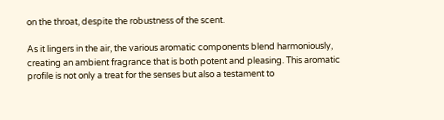on the throat, despite the robustness of the scent.

As it lingers in the air, the various aromatic components blend harmoniously, creating an ambient fragrance that is both potent and pleasing. This aromatic profile is not only a treat for the senses but also a testament to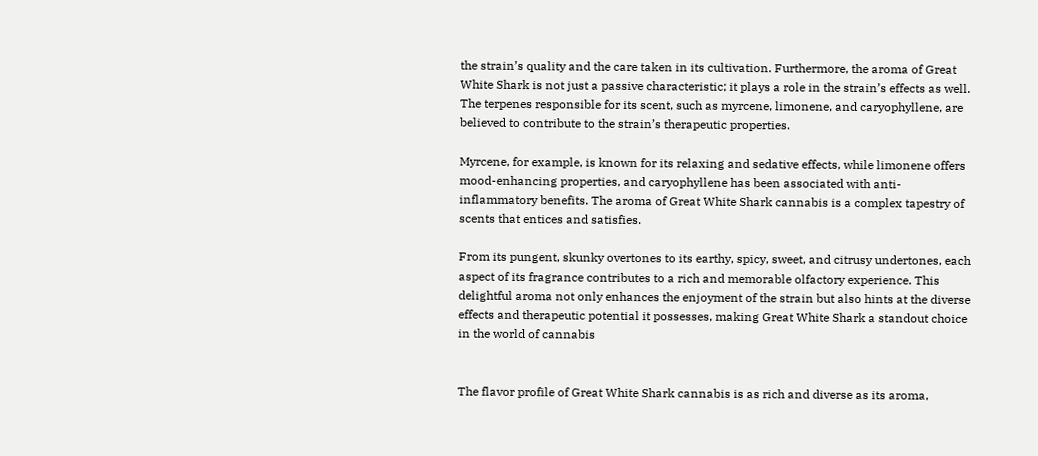the strain’s quality and the care taken in its cultivation. Furthermore, the aroma of Great White Shark is not just a passive characteristic; it plays a role in the strain’s effects as well. The terpenes responsible for its scent, such as myrcene, limonene, and caryophyllene, are believed to contribute to the strain’s therapeutic properties.

Myrcene, for example, is known for its relaxing and sedative effects, while limonene offers mood-enhancing properties, and caryophyllene has been associated with anti-inflammatory benefits. The aroma of Great White Shark cannabis is a complex tapestry of scents that entices and satisfies.

From its pungent, skunky overtones to its earthy, spicy, sweet, and citrusy undertones, each aspect of its fragrance contributes to a rich and memorable olfactory experience. This delightful aroma not only enhances the enjoyment of the strain but also hints at the diverse effects and therapeutic potential it possesses, making Great White Shark a standout choice in the world of cannabis


The flavor profile of Great White Shark cannabis is as rich and diverse as its aroma,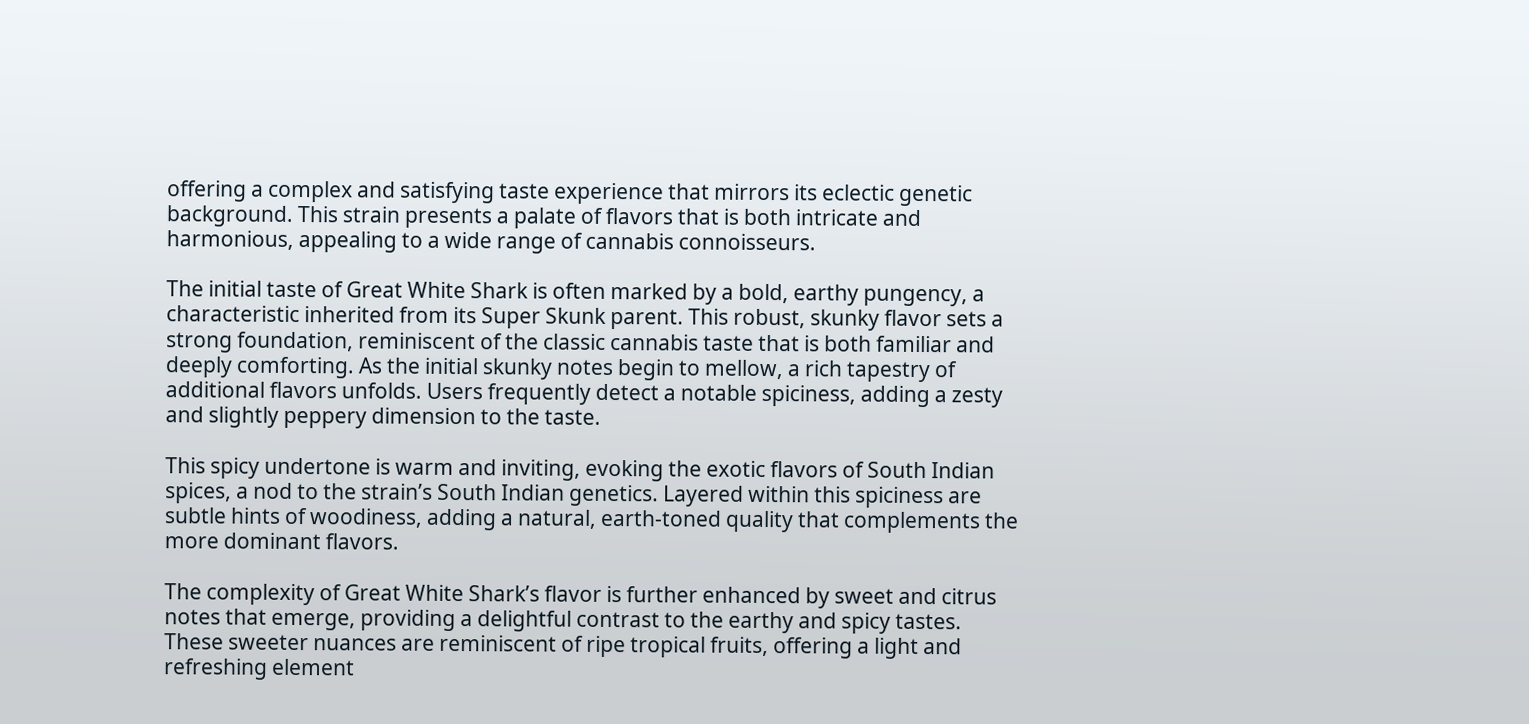offering a complex and satisfying taste experience that mirrors its eclectic genetic background. This strain presents a palate of flavors that is both intricate and harmonious, appealing to a wide range of cannabis connoisseurs.

The initial taste of Great White Shark is often marked by a bold, earthy pungency, a characteristic inherited from its Super Skunk parent. This robust, skunky flavor sets a strong foundation, reminiscent of the classic cannabis taste that is both familiar and deeply comforting. As the initial skunky notes begin to mellow, a rich tapestry of additional flavors unfolds. Users frequently detect a notable spiciness, adding a zesty and slightly peppery dimension to the taste.

This spicy undertone is warm and inviting, evoking the exotic flavors of South Indian spices, a nod to the strain’s South Indian genetics. Layered within this spiciness are subtle hints of woodiness, adding a natural, earth-toned quality that complements the more dominant flavors.

The complexity of Great White Shark’s flavor is further enhanced by sweet and citrus notes that emerge, providing a delightful contrast to the earthy and spicy tastes. These sweeter nuances are reminiscent of ripe tropical fruits, offering a light and refreshing element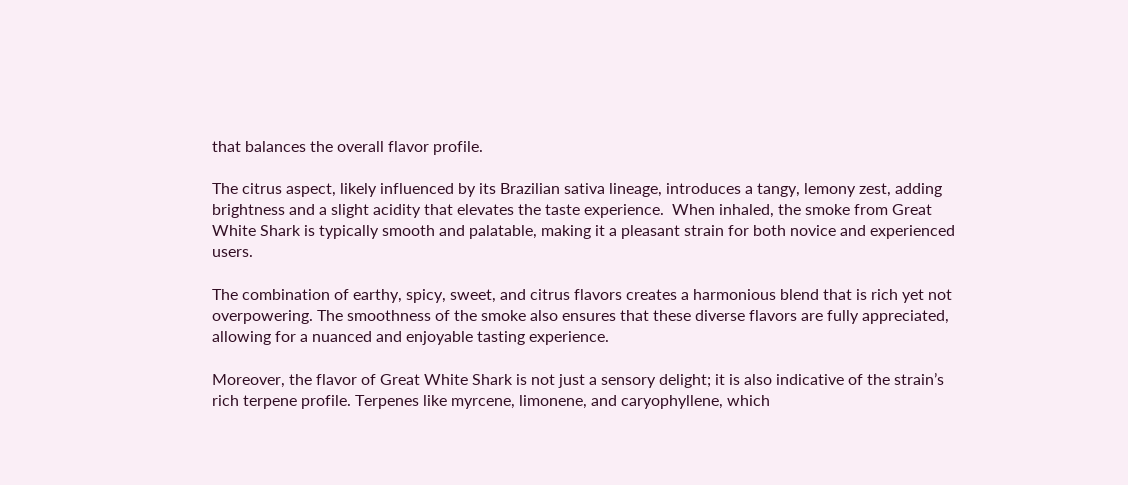that balances the overall flavor profile.

The citrus aspect, likely influenced by its Brazilian sativa lineage, introduces a tangy, lemony zest, adding brightness and a slight acidity that elevates the taste experience.  When inhaled, the smoke from Great White Shark is typically smooth and palatable, making it a pleasant strain for both novice and experienced users.

The combination of earthy, spicy, sweet, and citrus flavors creates a harmonious blend that is rich yet not overpowering. The smoothness of the smoke also ensures that these diverse flavors are fully appreciated, allowing for a nuanced and enjoyable tasting experience.

Moreover, the flavor of Great White Shark is not just a sensory delight; it is also indicative of the strain’s rich terpene profile. Terpenes like myrcene, limonene, and caryophyllene, which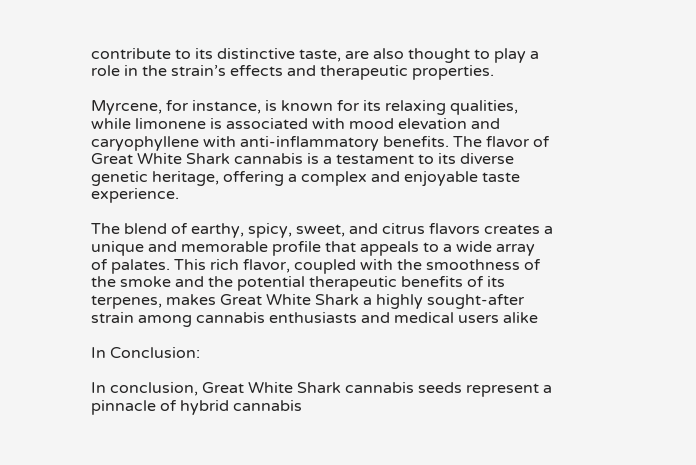contribute to its distinctive taste, are also thought to play a role in the strain’s effects and therapeutic properties.

Myrcene, for instance, is known for its relaxing qualities, while limonene is associated with mood elevation and caryophyllene with anti-inflammatory benefits. The flavor of Great White Shark cannabis is a testament to its diverse genetic heritage, offering a complex and enjoyable taste experience.

The blend of earthy, spicy, sweet, and citrus flavors creates a unique and memorable profile that appeals to a wide array of palates. This rich flavor, coupled with the smoothness of the smoke and the potential therapeutic benefits of its terpenes, makes Great White Shark a highly sought-after strain among cannabis enthusiasts and medical users alike

In Conclusion:

In conclusion, Great White Shark cannabis seeds represent a pinnacle of hybrid cannabis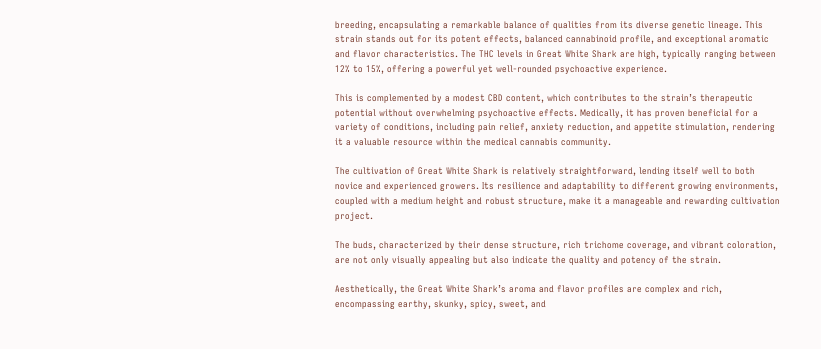breeding, encapsulating a remarkable balance of qualities from its diverse genetic lineage. This strain stands out for its potent effects, balanced cannabinoid profile, and exceptional aromatic and flavor characteristics. The THC levels in Great White Shark are high, typically ranging between 12% to 15%, offering a powerful yet well-rounded psychoactive experience.

This is complemented by a modest CBD content, which contributes to the strain’s therapeutic potential without overwhelming psychoactive effects. Medically, it has proven beneficial for a variety of conditions, including pain relief, anxiety reduction, and appetite stimulation, rendering it a valuable resource within the medical cannabis community.

The cultivation of Great White Shark is relatively straightforward, lending itself well to both novice and experienced growers. Its resilience and adaptability to different growing environments, coupled with a medium height and robust structure, make it a manageable and rewarding cultivation project.

The buds, characterized by their dense structure, rich trichome coverage, and vibrant coloration, are not only visually appealing but also indicate the quality and potency of the strain.

Aesthetically, the Great White Shark’s aroma and flavor profiles are complex and rich, encompassing earthy, skunky, spicy, sweet, and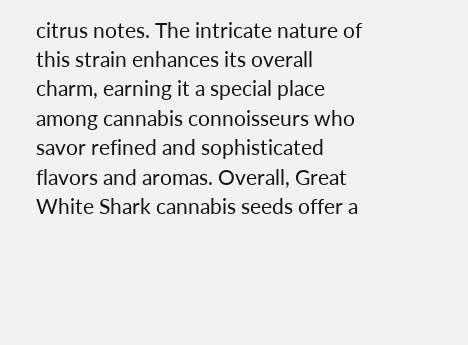citrus notes. The intricate nature of this strain enhances its overall charm, earning it a special place among cannabis connoisseurs who savor refined and sophisticated flavors and aromas. Overall, Great White Shark cannabis seeds offer a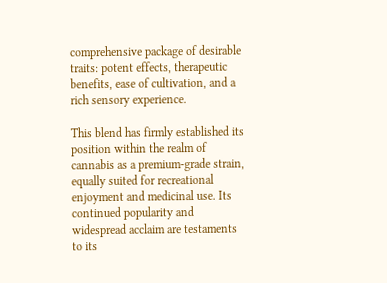comprehensive package of desirable traits: potent effects, therapeutic benefits, ease of cultivation, and a rich sensory experience.

This blend has firmly established its position within the realm of cannabis as a premium-grade strain, equally suited for recreational enjoyment and medicinal use. Its continued popularity and widespread acclaim are testaments to its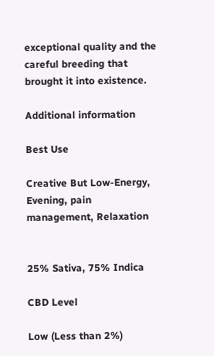exceptional quality and the careful breeding that brought it into existence.

Additional information

Best Use

Creative But Low-Energy, Evening, pain management, Relaxation


25% Sativa, 75% Indica

CBD Level

Low (Less than 2%)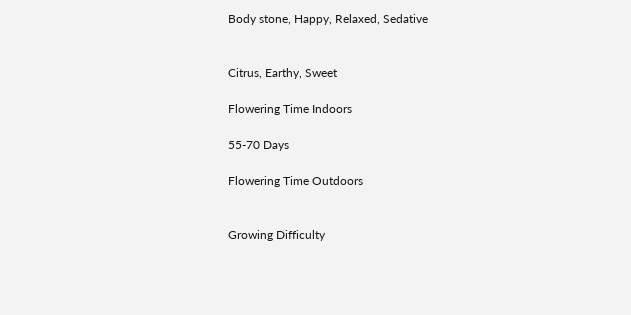Body stone, Happy, Relaxed, Sedative


Citrus, Earthy, Sweet

Flowering Time Indoors

55-70 Days

Flowering Time Outdoors


Growing Difficulty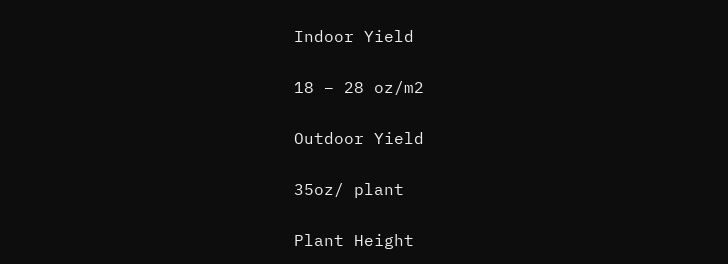Indoor Yield

18 – 28 oz/m2

Outdoor Yield

35oz/ plant

Plant Height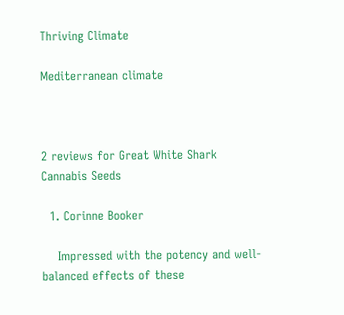Thriving Climate

Mediterranean climate



2 reviews for Great White Shark Cannabis Seeds

  1. Corinne Booker

    Impressed with the potency and well-balanced effects of these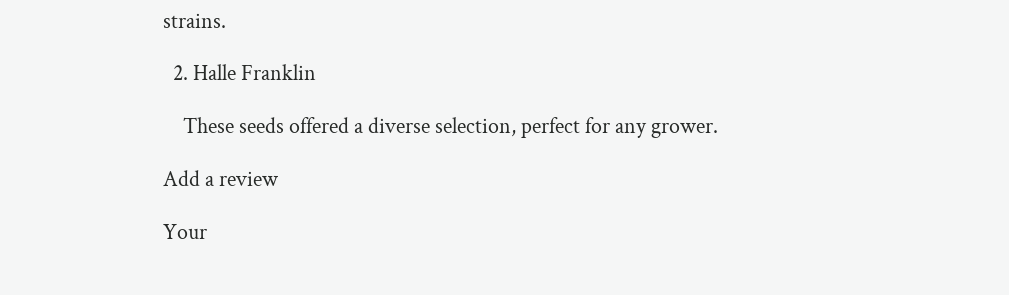strains.

  2. Halle Franklin

    These seeds offered a diverse selection, perfect for any grower.

Add a review

Your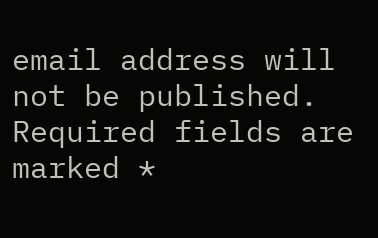email address will not be published. Required fields are marked *